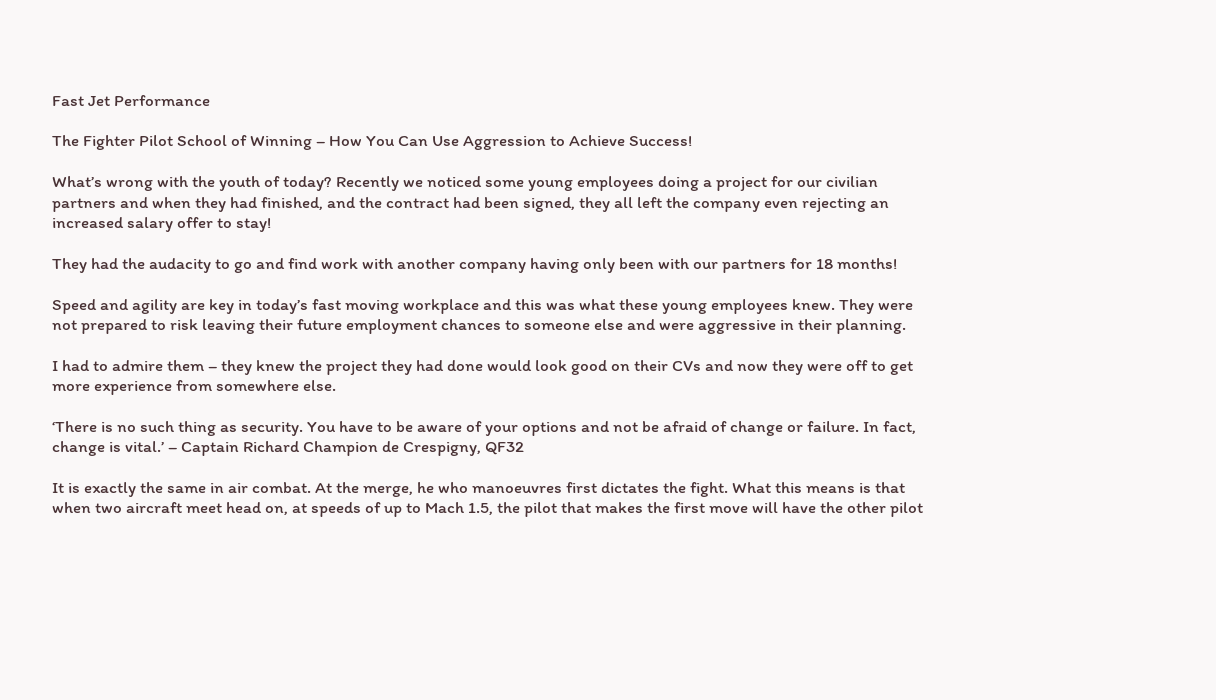Fast Jet Performance

The Fighter Pilot School of Winning – How You Can Use Aggression to Achieve Success!

What’s wrong with the youth of today? Recently we noticed some young employees doing a project for our civilian partners and when they had finished, and the contract had been signed, they all left the company even rejecting an increased salary offer to stay!

They had the audacity to go and find work with another company having only been with our partners for 18 months!

Speed and agility are key in today’s fast moving workplace and this was what these young employees knew. They were not prepared to risk leaving their future employment chances to someone else and were aggressive in their planning.

I had to admire them – they knew the project they had done would look good on their CVs and now they were off to get more experience from somewhere else.

‘There is no such thing as security. You have to be aware of your options and not be afraid of change or failure. In fact, change is vital.’ – Captain Richard Champion de Crespigny, QF32

It is exactly the same in air combat. At the merge, he who manoeuvres first dictates the fight. What this means is that when two aircraft meet head on, at speeds of up to Mach 1.5, the pilot that makes the first move will have the other pilot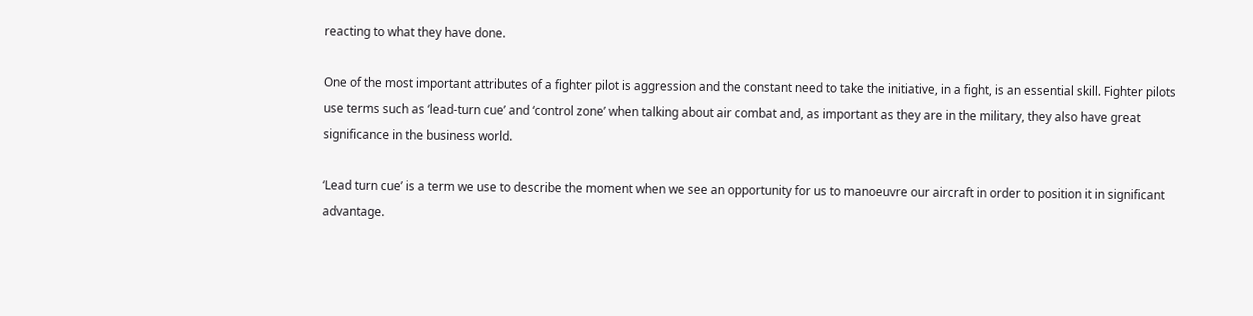reacting to what they have done.

One of the most important attributes of a fighter pilot is aggression and the constant need to take the initiative, in a fight, is an essential skill. Fighter pilots use terms such as ‘lead-turn cue’ and ‘control zone’ when talking about air combat and, as important as they are in the military, they also have great significance in the business world.

‘Lead turn cue’ is a term we use to describe the moment when we see an opportunity for us to manoeuvre our aircraft in order to position it in significant advantage.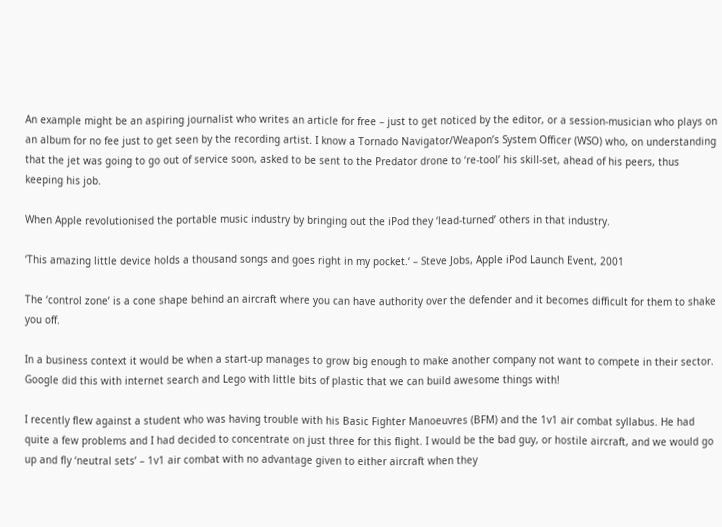An example might be an aspiring journalist who writes an article for free – just to get noticed by the editor, or a session-musician who plays on an album for no fee just to get seen by the recording artist. I know a Tornado Navigator/Weapon’s System Officer (WSO) who, on understanding that the jet was going to go out of service soon, asked to be sent to the Predator drone to ‘re-tool’ his skill-set, ahead of his peers, thus keeping his job.

When Apple revolutionised the portable music industry by bringing out the iPod they ‘lead-turned’ others in that industry.

‘This amazing little device holds a thousand songs and goes right in my pocket.‘ – Steve Jobs, Apple iPod Launch Event, 2001

The ‘control zone’ is a cone shape behind an aircraft where you can have authority over the defender and it becomes difficult for them to shake you off.

In a business context it would be when a start-up manages to grow big enough to make another company not want to compete in their sector. Google did this with internet search and Lego with little bits of plastic that we can build awesome things with!

I recently flew against a student who was having trouble with his Basic Fighter Manoeuvres (BFM) and the 1v1 air combat syllabus. He had quite a few problems and I had decided to concentrate on just three for this flight. I would be the bad guy, or hostile aircraft, and we would go up and fly ‘neutral sets’ – 1v1 air combat with no advantage given to either aircraft when they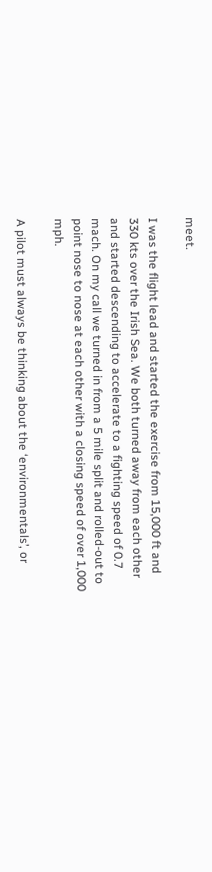meet.

I was the flight lead and started the exercise from 15,000 ft and 330 kts over the Irish Sea. We both turned away from each other and started descending to accelerate to a fighting speed of 0.7 mach. On my call we turned in from a 5 mile split and rolled-out to point nose to nose at each other with a closing speed of over 1,000 mph.

A pilot must always be thinking about the ‘environmentals’, or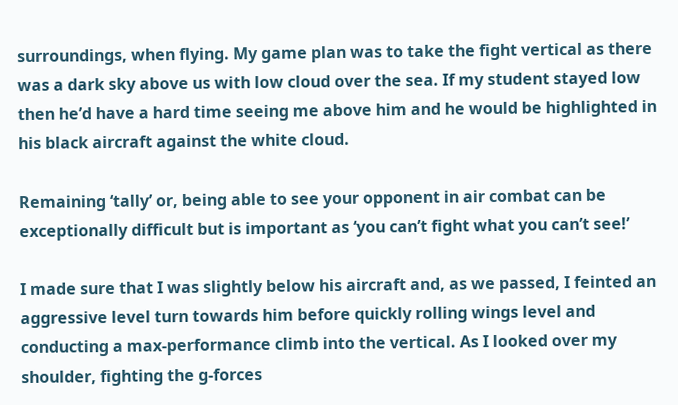surroundings, when flying. My game plan was to take the fight vertical as there was a dark sky above us with low cloud over the sea. If my student stayed low then he’d have a hard time seeing me above him and he would be highlighted in his black aircraft against the white cloud.

Remaining ‘tally’ or, being able to see your opponent in air combat can be exceptionally difficult but is important as ‘you can’t fight what you can’t see!’

I made sure that I was slightly below his aircraft and, as we passed, I feinted an aggressive level turn towards him before quickly rolling wings level and conducting a max-performance climb into the vertical. As I looked over my shoulder, fighting the g-forces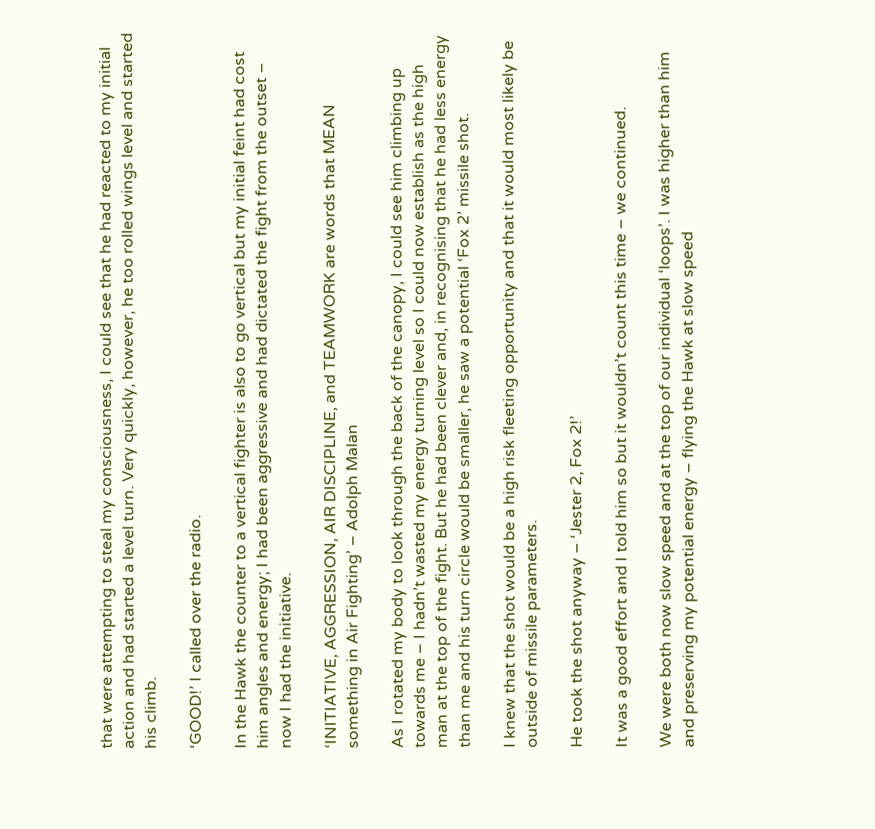that were attempting to steal my consciousness, I could see that he had reacted to my initial action and had started a level turn. Very quickly, however, he too rolled wings level and started his climb.

‘GOOD!’ I called over the radio.

In the Hawk the counter to a vertical fighter is also to go vertical but my initial feint had cost him angles and energy; I had been aggressive and had dictated the fight from the outset – now I had the initiative.

‘INITIATIVE, AGGRESSION, AIR DISCIPLINE, and TEAMWORK are words that MEAN something in Air Fighting’ – Adolph Malan

As I rotated my body to look through the back of the canopy, I could see him climbing up towards me – I hadn’t wasted my energy turning level so I could now establish as the high man at the top of the fight. But he had been clever and, in recognising that he had less energy than me and his turn circle would be smaller, he saw a potential ‘Fox 2’ missile shot.

I knew that the shot would be a high risk fleeting opportunity and that it would most likely be outside of missile parameters.

He took the shot anyway – ‘Jester 2, Fox 2!’

It was a good effort and I told him so but it wouldn’t count this time – we continued.

We were both now slow speed and at the top of our individual ‘loops’. I was higher than him and preserving my potential energy – flying the Hawk at slow speed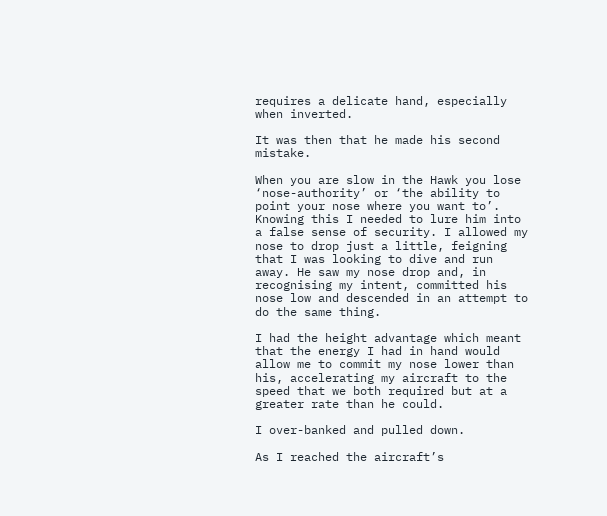requires a delicate hand, especially when inverted.

It was then that he made his second mistake.

When you are slow in the Hawk you lose ‘nose-authority’ or ‘the ability to point your nose where you want to’. Knowing this I needed to lure him into a false sense of security. I allowed my nose to drop just a little, feigning that I was looking to dive and run away. He saw my nose drop and, in recognising my intent, committed his nose low and descended in an attempt to do the same thing.

I had the height advantage which meant that the energy I had in hand would allow me to commit my nose lower than his, accelerating my aircraft to the speed that we both required but at a greater rate than he could.

I over-banked and pulled down.

As I reached the aircraft’s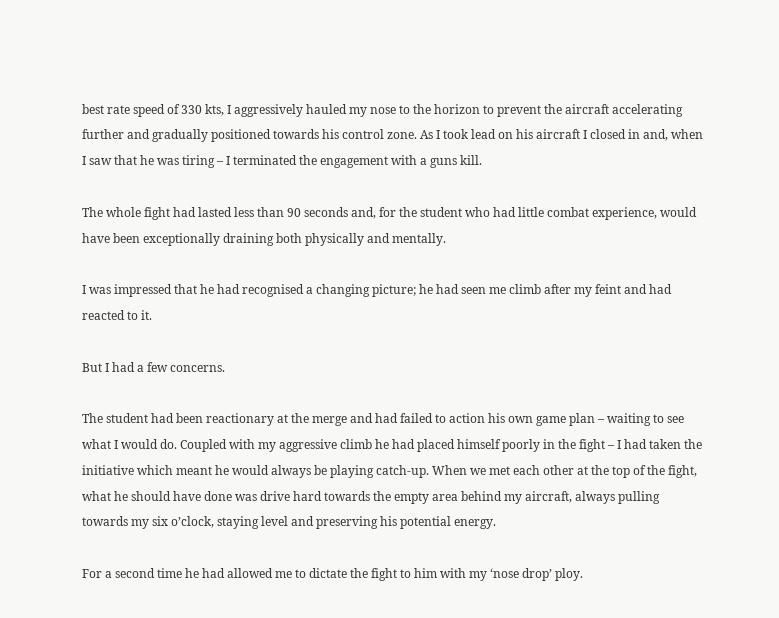best rate speed of 330 kts, I aggressively hauled my nose to the horizon to prevent the aircraft accelerating further and gradually positioned towards his control zone. As I took lead on his aircraft I closed in and, when I saw that he was tiring – I terminated the engagement with a guns kill.

The whole fight had lasted less than 90 seconds and, for the student who had little combat experience, would have been exceptionally draining both physically and mentally.

I was impressed that he had recognised a changing picture; he had seen me climb after my feint and had reacted to it.

But I had a few concerns.

The student had been reactionary at the merge and had failed to action his own game plan – waiting to see what I would do. Coupled with my aggressive climb he had placed himself poorly in the fight – I had taken the initiative which meant he would always be playing catch-up. When we met each other at the top of the fight, what he should have done was drive hard towards the empty area behind my aircraft, always pulling towards my six o’clock, staying level and preserving his potential energy.

For a second time he had allowed me to dictate the fight to him with my ‘nose drop’ ploy.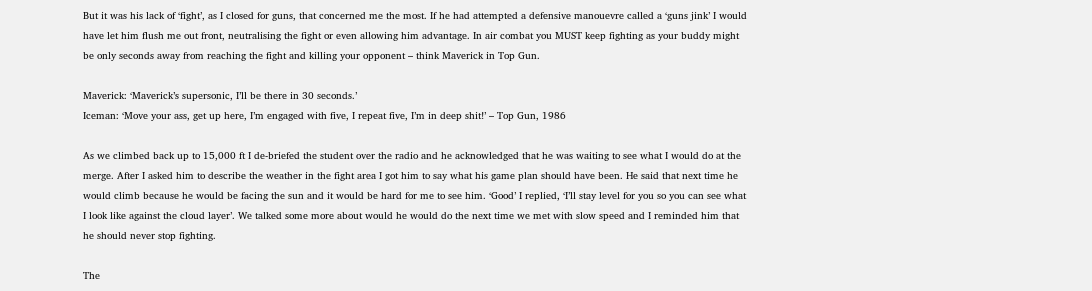But it was his lack of ‘fight’, as I closed for guns, that concerned me the most. If he had attempted a defensive manouevre called a ‘guns jink’ I would have let him flush me out front, neutralising the fight or even allowing him advantage. In air combat you MUST keep fighting as your buddy might be only seconds away from reaching the fight and killing your opponent – think Maverick in Top Gun.

Maverick: ‘Maverick’s supersonic, I’ll be there in 30 seconds.’
Iceman: ‘Move your ass, get up here, I’m engaged with five, I repeat five, I’m in deep shit!’ – Top Gun, 1986

As we climbed back up to 15,000 ft I de-briefed the student over the radio and he acknowledged that he was waiting to see what I would do at the merge. After I asked him to describe the weather in the fight area I got him to say what his game plan should have been. He said that next time he would climb because he would be facing the sun and it would be hard for me to see him. ‘Good’ I replied, ‘I’ll stay level for you so you can see what I look like against the cloud layer’. We talked some more about would he would do the next time we met with slow speed and I reminded him that he should never stop fighting.

The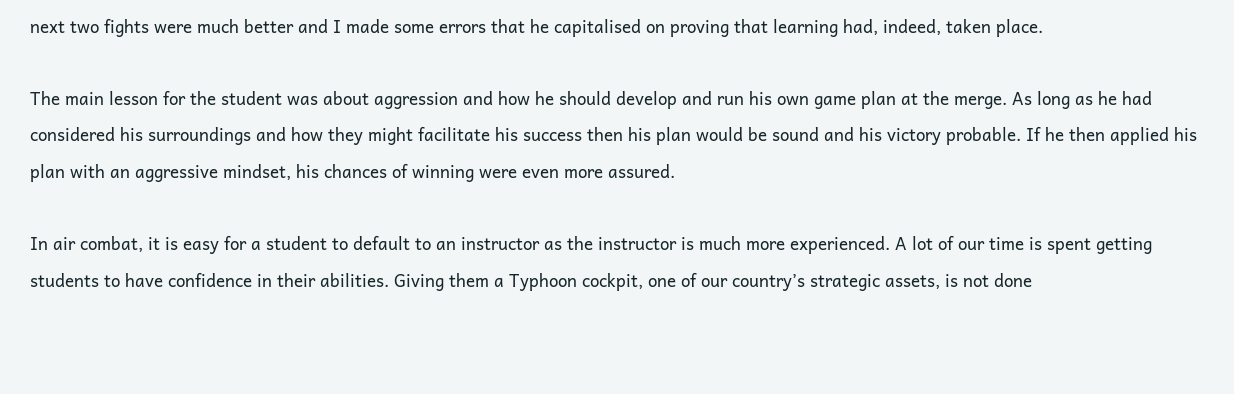next two fights were much better and I made some errors that he capitalised on proving that learning had, indeed, taken place.

The main lesson for the student was about aggression and how he should develop and run his own game plan at the merge. As long as he had considered his surroundings and how they might facilitate his success then his plan would be sound and his victory probable. If he then applied his plan with an aggressive mindset, his chances of winning were even more assured.

In air combat, it is easy for a student to default to an instructor as the instructor is much more experienced. A lot of our time is spent getting students to have confidence in their abilities. Giving them a Typhoon cockpit, one of our country’s strategic assets, is not done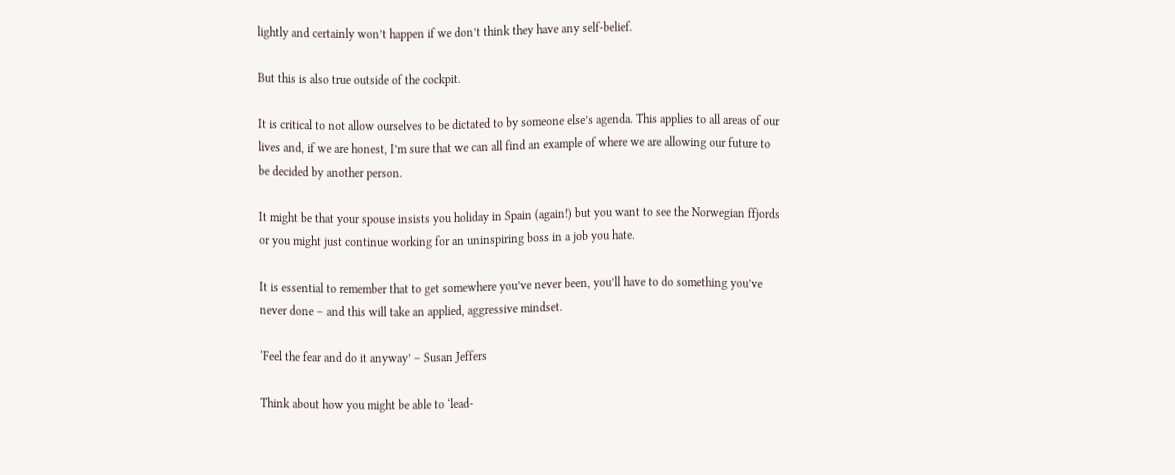lightly and certainly won’t happen if we don’t think they have any self-belief.

But this is also true outside of the cockpit.

It is critical to not allow ourselves to be dictated to by someone else’s agenda. This applies to all areas of our lives and, if we are honest, I’m sure that we can all find an example of where we are allowing our future to be decided by another person.

It might be that your spouse insists you holiday in Spain (again!) but you want to see the Norwegian ffjords or you might just continue working for an uninspiring boss in a job you hate.

It is essential to remember that to get somewhere you’ve never been, you’ll have to do something you’ve never done – and this will take an applied, aggressive mindset.

‘Feel the fear and do it anyway’ – Susan Jeffers

Think about how you might be able to ‘lead-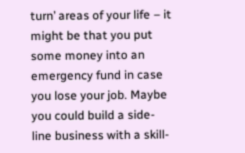turn’ areas of your life – it might be that you put some money into an emergency fund in case you lose your job. Maybe you could build a side-line business with a skill-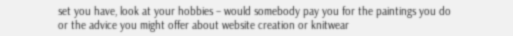set you have, look at your hobbies – would somebody pay you for the paintings you do or the advice you might offer about website creation or knitwear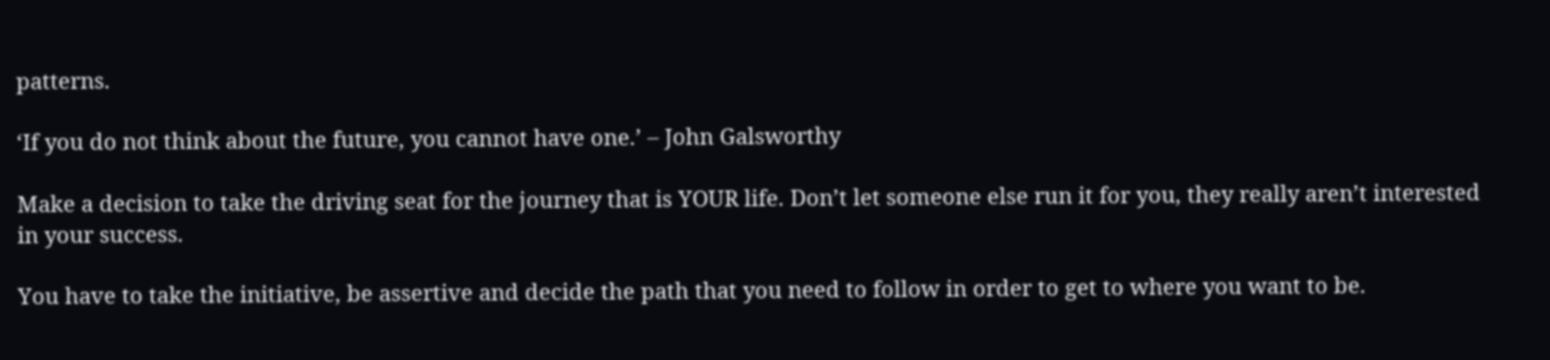patterns.

‘If you do not think about the future, you cannot have one.’ – John Galsworthy

Make a decision to take the driving seat for the journey that is YOUR life. Don’t let someone else run it for you, they really aren’t interested in your success.

You have to take the initiative, be assertive and decide the path that you need to follow in order to get to where you want to be.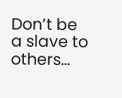Don’t be a slave to others…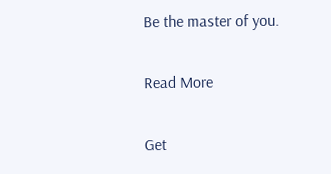Be the master of you.

Read More

Get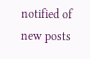notified of new posts